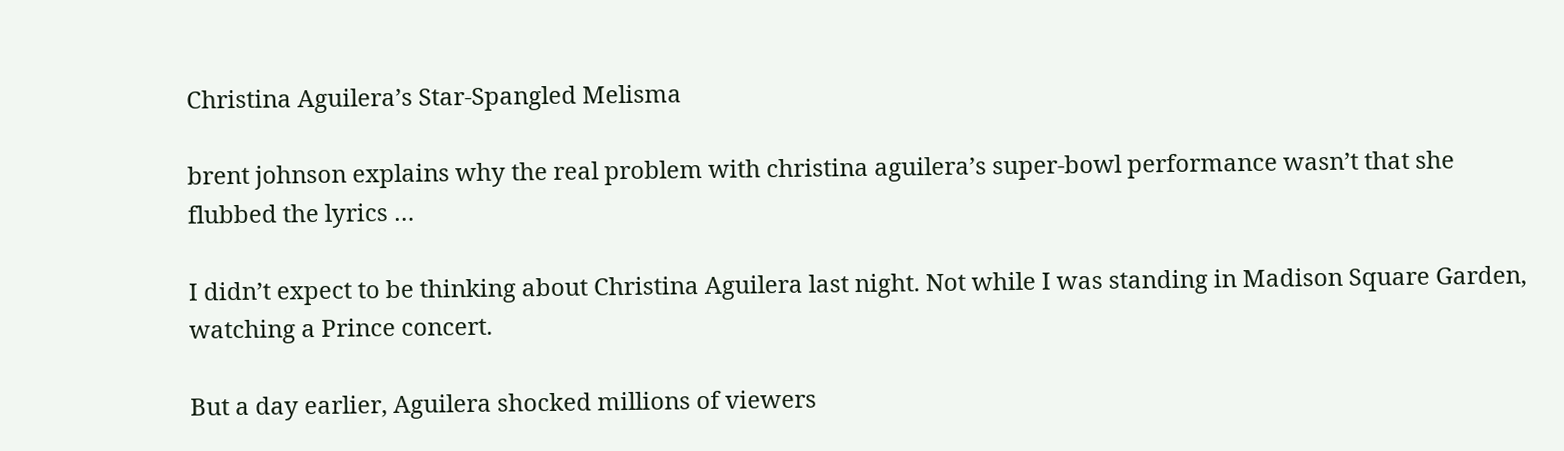Christina Aguilera’s Star-Spangled Melisma

brent johnson explains why the real problem with christina aguilera’s super-bowl performance wasn’t that she flubbed the lyrics …

I didn’t expect to be thinking about Christina Aguilera last night. Not while I was standing in Madison Square Garden, watching a Prince concert.

But a day earlier, Aguilera shocked millions of viewers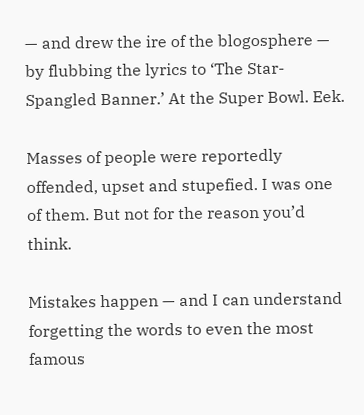— and drew the ire of the blogosphere — by flubbing the lyrics to ‘The Star-Spangled Banner.’ At the Super Bowl. Eek.

Masses of people were reportedly offended, upset and stupefied. I was one of them. But not for the reason you’d think.

Mistakes happen — and I can understand forgetting the words to even the most famous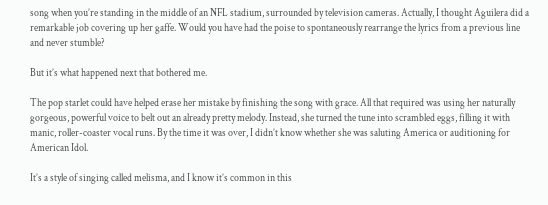song when you’re standing in the middle of an NFL stadium, surrounded by television cameras. Actually, I thought Aguilera did a remarkable job covering up her gaffe. Would you have had the poise to spontaneously rearrange the lyrics from a previous line and never stumble?

But it’s what happened next that bothered me.

The pop starlet could have helped erase her mistake by finishing the song with grace. All that required was using her naturally gorgeous, powerful voice to belt out an already pretty melody. Instead, she turned the tune into scrambled eggs, filling it with manic, roller-coaster vocal runs. By the time it was over, I didn’t know whether she was saluting America or auditioning for American Idol.

It’s a style of singing called melisma, and I know it’s common in this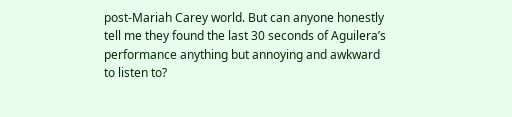post-Mariah Carey world. But can anyone honestly tell me they found the last 30 seconds of Aguilera’s performance anything but annoying and awkward to listen to?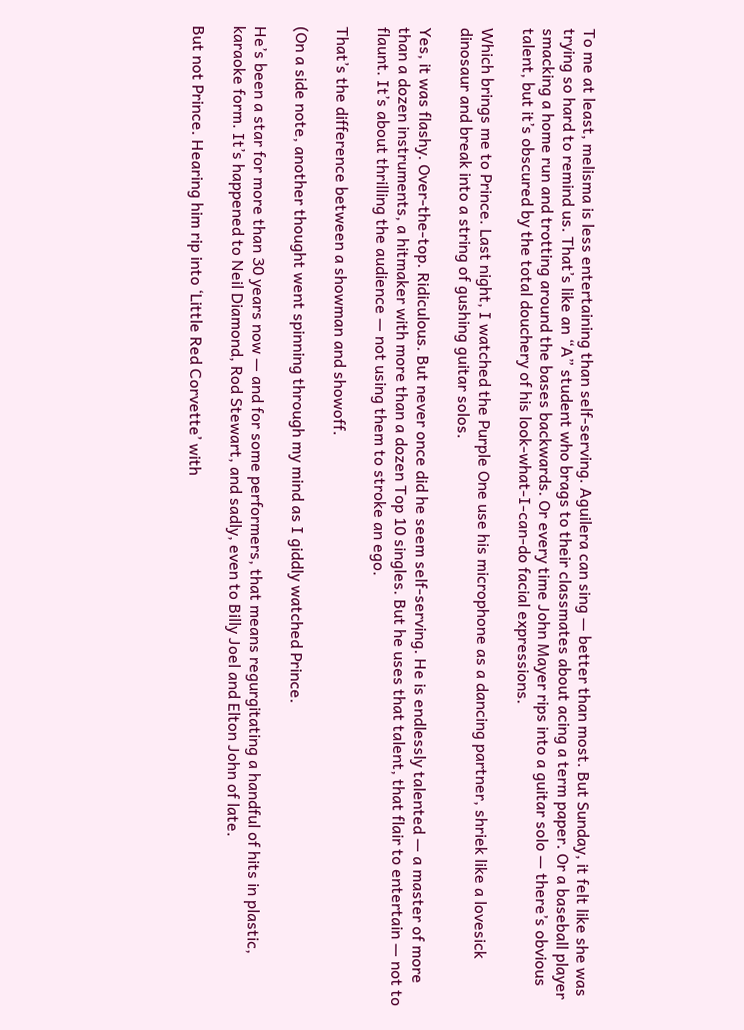To me at least, melisma is less entertaining than self-serving. Aguilera can sing — better than most. But Sunday, it felt like she was trying so hard to remind us. That’s like an “A” student who brags to their classmates about acing a term paper. Or a baseball player smacking a home run and trotting around the bases backwards. Or every time John Mayer rips into a guitar solo — there’s obvious talent, but it’s obscured by the total douchery of his look-what-I-can-do facial expressions.

Which brings me to Prince. Last night, I watched the Purple One use his microphone as a dancing partner, shriek like a lovesick dinosaur and break into a string of gushing guitar solos.

Yes, it was flashy. Over-the-top. Ridiculous. But never once did he seem self-serving. He is endlessly talented — a master of more than a dozen instruments, a hitmaker with more than a dozen Top 10 singles. But he uses that talent, that flair to entertain — not to flaunt. It’s about thrilling the audience — not using them to stroke an ego.

That’s the difference between a showman and showoff.

(On a side note, another thought went spinning through my mind as I giddly watched Prince.

He’s been a star for more than 30 years now — and for some performers, that means regurgitating a handful of hits in plastic, karaoke form. It’s happened to Neil Diamond, Rod Stewart, and sadly, even to Billy Joel and Elton John of late.

But not Prince. Hearing him rip into ‘Little Red Corvette’ with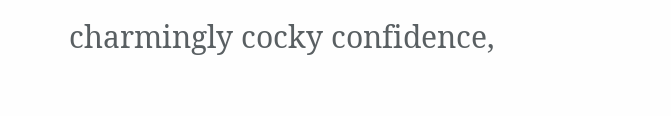charmingly cocky confidence,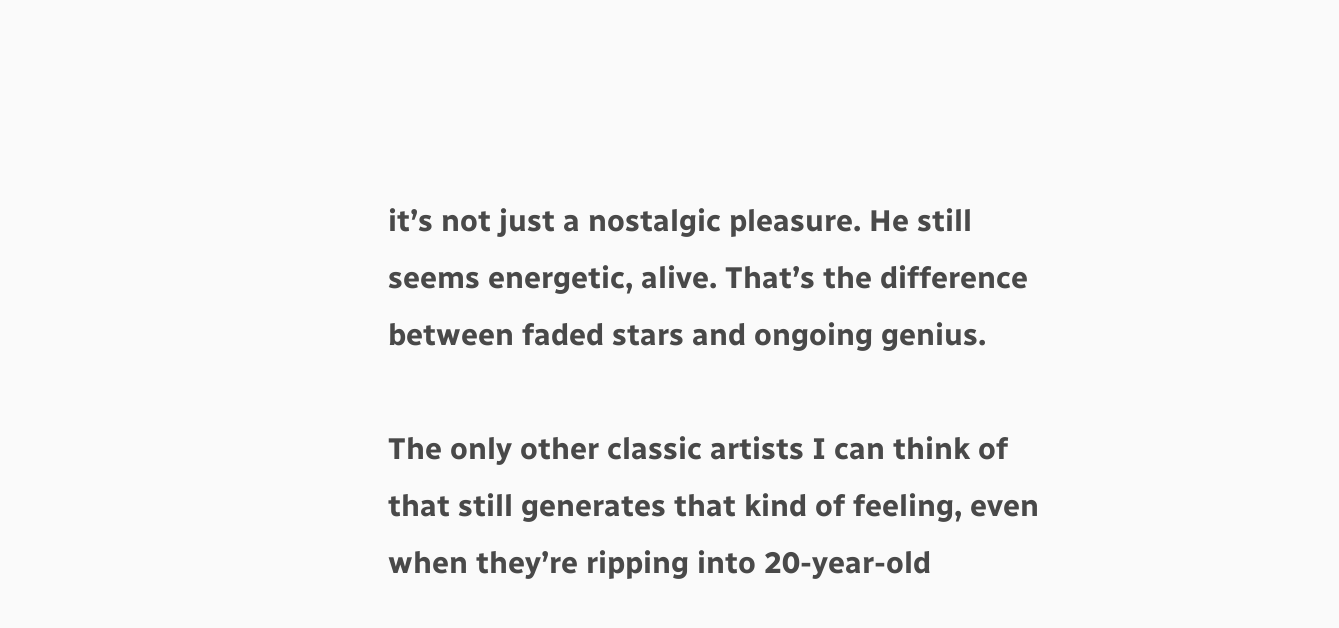it’s not just a nostalgic pleasure. He still seems energetic, alive. That’s the difference between faded stars and ongoing genius.

The only other classic artists I can think of that still generates that kind of feeling, even when they’re ripping into 20-year-old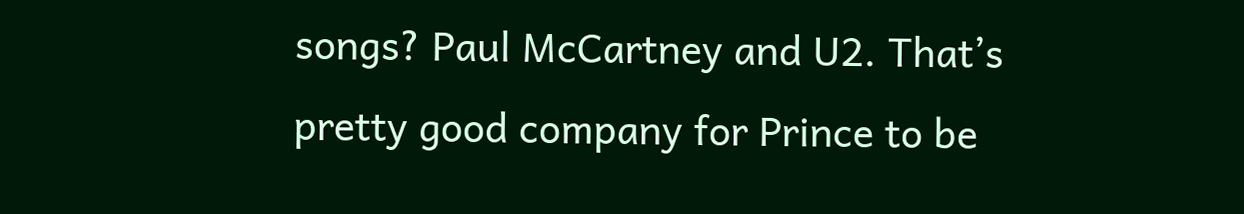songs? Paul McCartney and U2. That’s pretty good company for Prince to be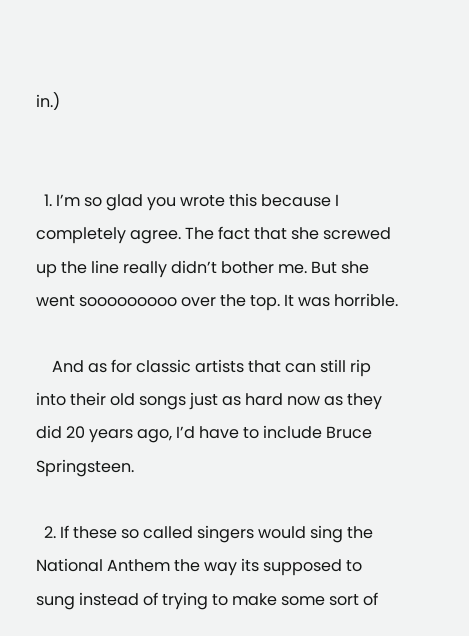in.)


  1. I’m so glad you wrote this because I completely agree. The fact that she screwed up the line really didn’t bother me. But she went sooooooooo over the top. It was horrible.

    And as for classic artists that can still rip into their old songs just as hard now as they did 20 years ago, I’d have to include Bruce Springsteen.

  2. If these so called singers would sing the National Anthem the way its supposed to sung instead of trying to make some sort of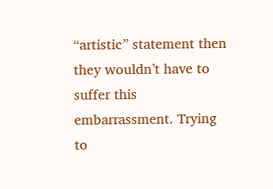“artistic” statement then they wouldn’t have to suffer this embarrassment. Trying to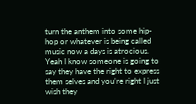turn the anthem into some hip-hop or whatever is being called music now a days is atrocious. Yeah I know someone is going to say they have the right to express them selves and you’re right I just wish they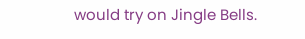would try on Jingle Bells.